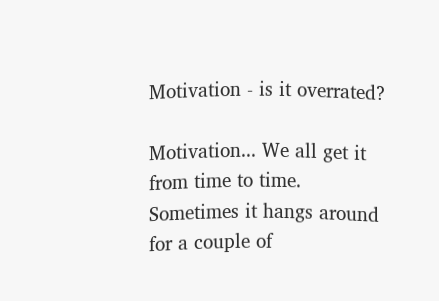Motivation - is it overrated?

Motivation... We all get it from time to time. Sometimes it hangs around for a couple of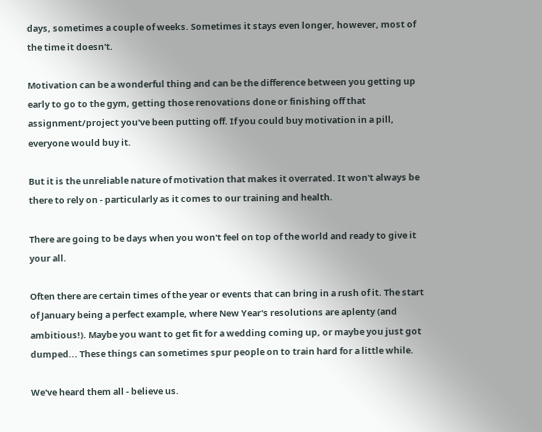days, sometimes a couple of weeks. Sometimes it stays even longer, however, most of the time it doesn't.

Motivation can be a wonderful thing and can be the difference between you getting up early to go to the gym, getting those renovations done or finishing off that assignment/project you've been putting off. If you could buy motivation in a pill, everyone would buy it.

But it is the unreliable nature of motivation that makes it overrated. It won't always be there to rely on - particularly as it comes to our training and health.

There are going to be days when you won't feel on top of the world and ready to give it your all.

Often there are certain times of the year or events that can bring in a rush of it. The start of January being a perfect example, where New Year's resolutions are aplenty (and ambitious!). Maybe you want to get fit for a wedding coming up, or maybe you just got dumped... These things can sometimes spur people on to train hard for a little while.

We've heard them all - believe us.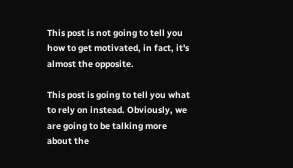This post is not going to tell you how to get motivated, in fact, it's almost the opposite.

This post is going to tell you what to rely on instead. Obviously, we are going to be talking more about the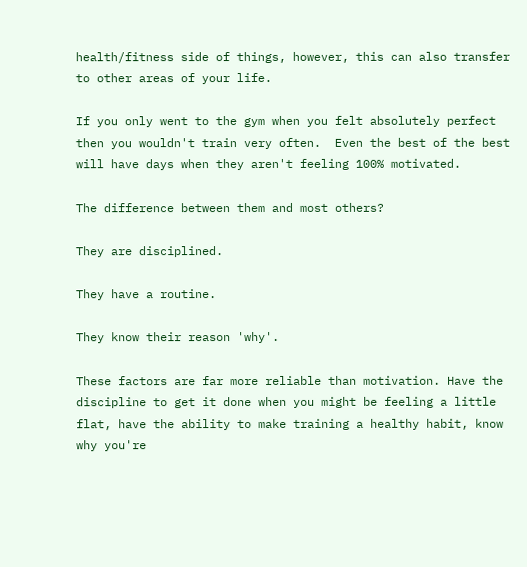health/fitness side of things, however, this can also transfer to other areas of your life.

If you only went to the gym when you felt absolutely perfect then you wouldn't train very often.  Even the best of the best will have days when they aren't feeling 100% motivated.

The difference between them and most others?

They are disciplined.

They have a routine.

They know their reason 'why'.

These factors are far more reliable than motivation. Have the discipline to get it done when you might be feeling a little flat, have the ability to make training a healthy habit, know why you're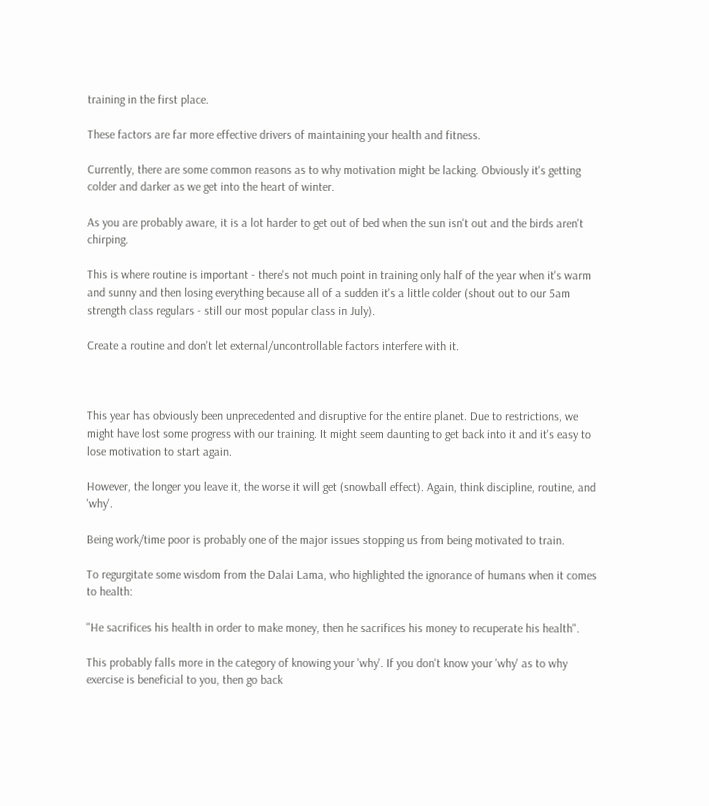training in the first place.

These factors are far more effective drivers of maintaining your health and fitness.

Currently, there are some common reasons as to why motivation might be lacking. Obviously it's getting colder and darker as we get into the heart of winter.

As you are probably aware, it is a lot harder to get out of bed when the sun isn't out and the birds aren't chirping.

This is where routine is important - there's not much point in training only half of the year when it's warm and sunny and then losing everything because all of a sudden it's a little colder (shout out to our 5am strength class regulars - still our most popular class in July).

Create a routine and don't let external/uncontrollable factors interfere with it.



This year has obviously been unprecedented and disruptive for the entire planet. Due to restrictions, we might have lost some progress with our training. It might seem daunting to get back into it and it's easy to lose motivation to start again.

However, the longer you leave it, the worse it will get (snowball effect). Again, think discipline, routine, and 'why'.

Being work/time poor is probably one of the major issues stopping us from being motivated to train.

To regurgitate some wisdom from the Dalai Lama, who highlighted the ignorance of humans when it comes to health:

"He sacrifices his health in order to make money, then he sacrifices his money to recuperate his health".

This probably falls more in the category of knowing your 'why'. If you don't know your 'why' as to why exercise is beneficial to you, then go back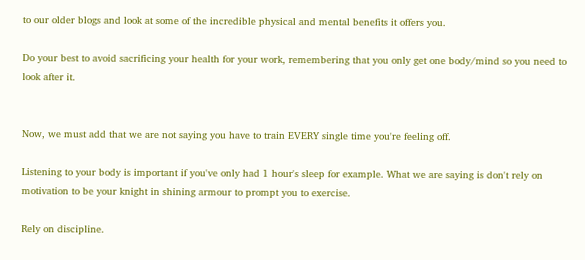to our older blogs and look at some of the incredible physical and mental benefits it offers you.

Do your best to avoid sacrificing your health for your work, remembering that you only get one body/mind so you need to look after it.


Now, we must add that we are not saying you have to train EVERY single time you're feeling off.

Listening to your body is important if you've only had 1 hour's sleep for example. What we are saying is don't rely on motivation to be your knight in shining armour to prompt you to exercise.

Rely on discipline.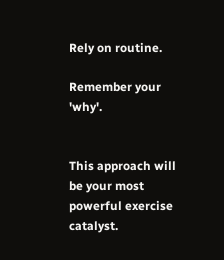Rely on routine.

Remember your 'why'.


This approach will be your most powerful exercise catalyst.